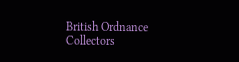British Ordnance Collectors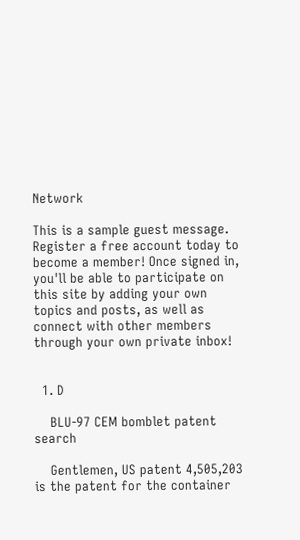Network

This is a sample guest message. Register a free account today to become a member! Once signed in, you'll be able to participate on this site by adding your own topics and posts, as well as connect with other members through your own private inbox!


  1. D

    BLU-97 CEM bomblet patent search

    Gentlemen, US patent 4,505,203 is the patent for the container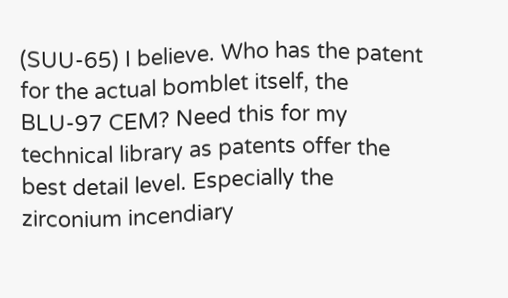(SUU-65) I believe. Who has the patent for the actual bomblet itself, the BLU-97 CEM? Need this for my technical library as patents offer the best detail level. Especially the zirconium incendiary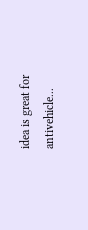idea is great for antivehicle...